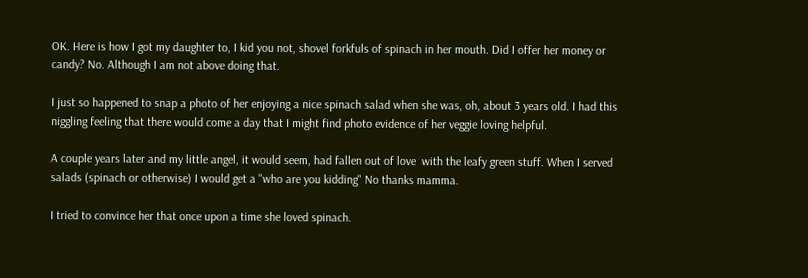OK. Here is how I got my daughter to, I kid you not, shovel forkfuls of spinach in her mouth. Did I offer her money or candy? No. Although I am not above doing that.

I just so happened to snap a photo of her enjoying a nice spinach salad when she was, oh, about 3 years old. I had this niggling feeling that there would come a day that I might find photo evidence of her veggie loving helpful.

A couple years later and my little angel, it would seem, had fallen out of love  with the leafy green stuff. When I served salads (spinach or otherwise) I would get a "who are you kidding" No thanks mamma.

I tried to convince her that once upon a time she loved spinach.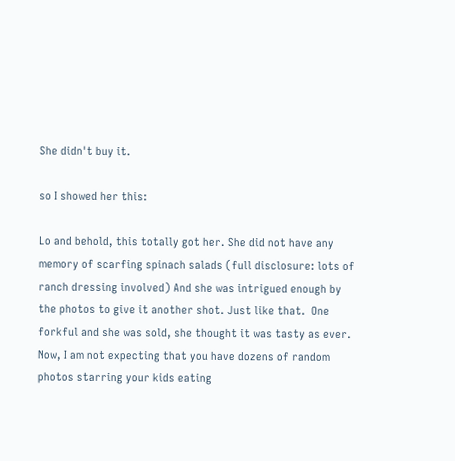She didn't buy it.

so I showed her this:

Lo and behold, this totally got her. She did not have any memory of scarfing spinach salads (full disclosure: lots of ranch dressing involved) And she was intrigued enough by the photos to give it another shot. Just like that.  One forkful and she was sold, she thought it was tasty as ever. Now, I am not expecting that you have dozens of random photos starring your kids eating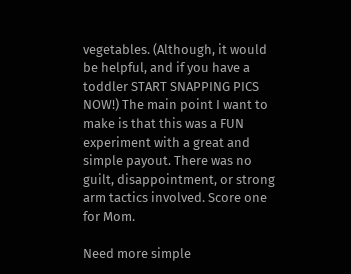vegetables. (Although, it would be helpful, and if you have a toddler START SNAPPING PICS NOW!) The main point I want to make is that this was a FUN experiment with a great and simple payout. There was no guilt, disappointment, or strong arm tactics involved. Score one for Mom.

Need more simple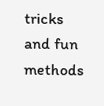tricks and fun methods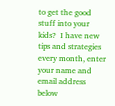to get the good stuff into your kids?  I have new tips and strategies every month, enter your name and email address below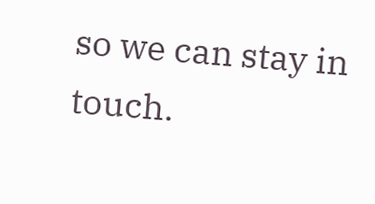so we can stay in touch.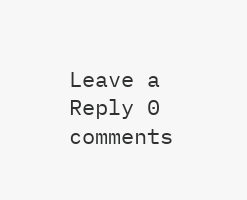Leave a Reply 0 comments